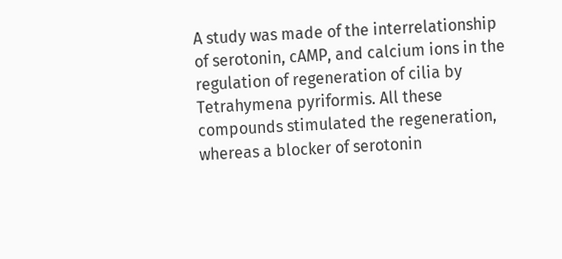A study was made of the interrelationship of serotonin, cAMP, and calcium ions in the regulation of regeneration of cilia by Tetrahymena pyriformis. All these compounds stimulated the regeneration, whereas a blocker of serotonin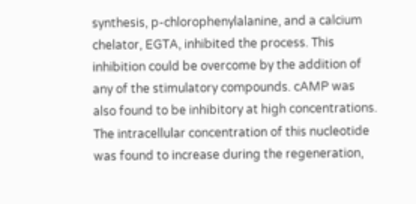synthesis, p-chlorophenylalanine, and a calcium chelator, EGTA, inhibited the process. This inhibition could be overcome by the addition of any of the stimulatory compounds. cAMP was also found to be inhibitory at high concentrations. The intracellular concentration of this nucleotide was found to increase during the regeneration,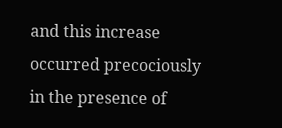and this increase occurred precociously in the presence of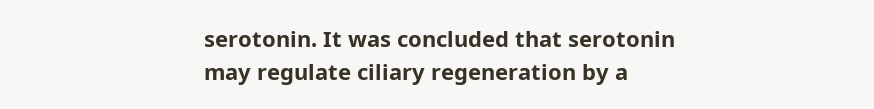serotonin. It was concluded that serotonin may regulate ciliary regeneration by a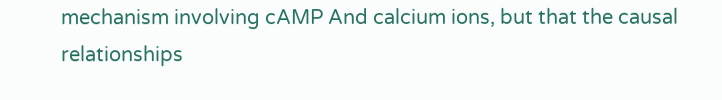mechanism involving cAMP And calcium ions, but that the causal relationships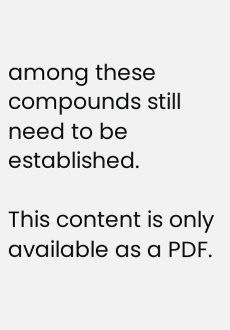among these compounds still need to be established.

This content is only available as a PDF.